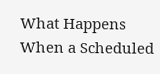What Happens When a Scheduled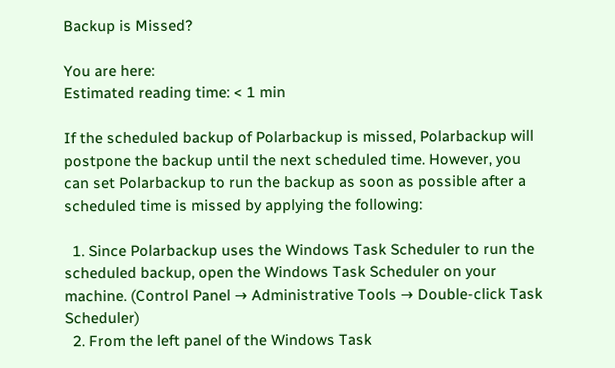Backup is Missed?

You are here:
Estimated reading time: < 1 min

If the scheduled backup of Polarbackup is missed, Polarbackup will postpone the backup until the next scheduled time. However, you can set Polarbackup to run the backup as soon as possible after a scheduled time is missed by applying the following:

  1. Since Polarbackup uses the Windows Task Scheduler to run the scheduled backup, open the Windows Task Scheduler on your machine. (Control Panel → Administrative Tools → Double-click Task Scheduler)
  2. From the left panel of the Windows Task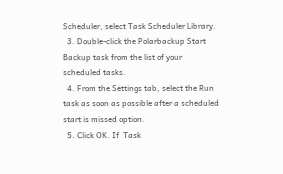Scheduler, select Task Scheduler Library.
  3. Double-click the Polarbackup Start Backup task from the list of your scheduled tasks.
  4. From the Settings tab, select the Run task as soon as possible after a scheduled start is missed option.
  5. Click OK. If  Task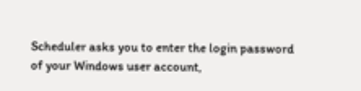Scheduler asks you to enter the login password of your Windows user account,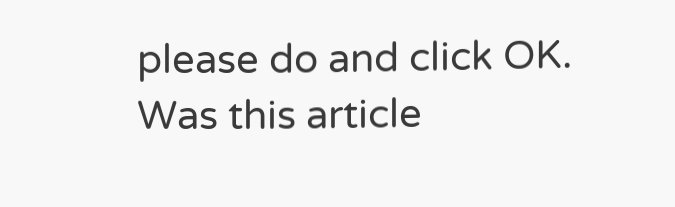please do and click OK.
Was this article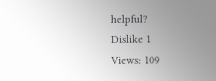helpful?
Dislike 1
Views: 109